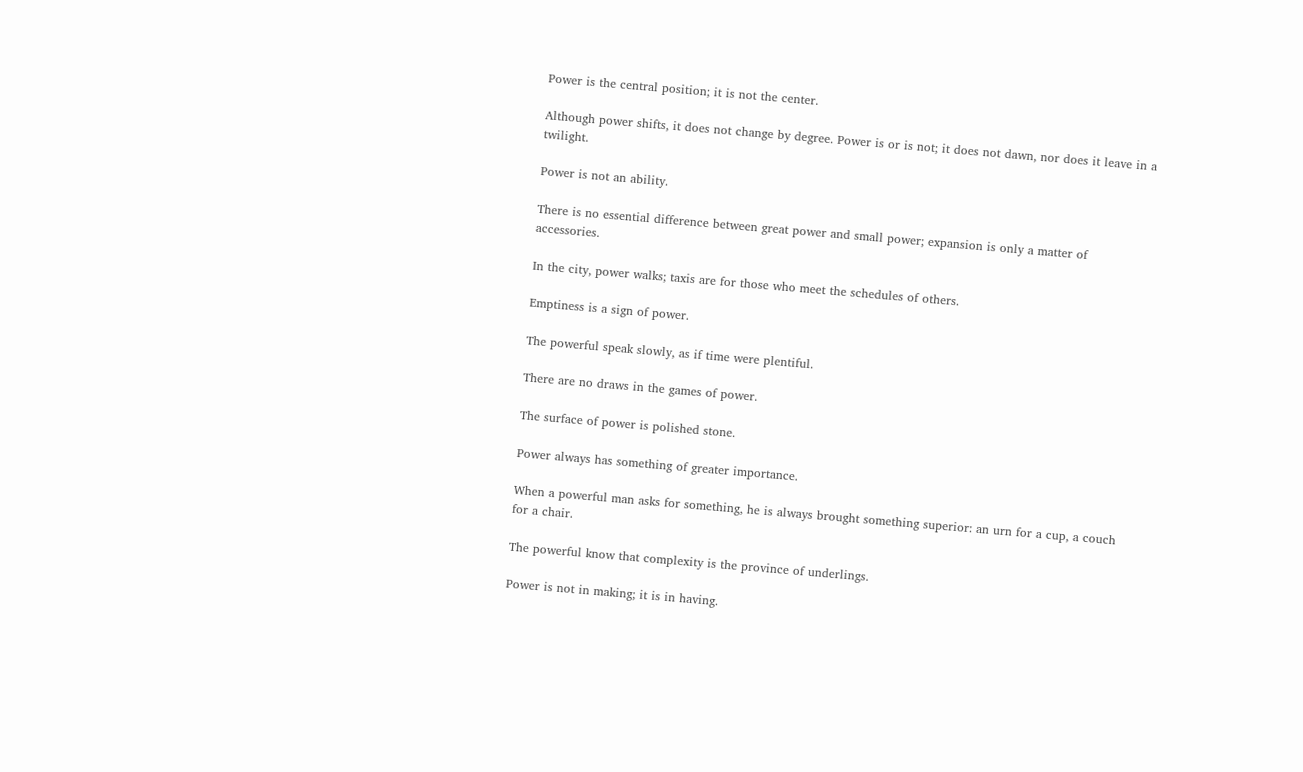Power is the central position; it is not the center.

Although power shifts, it does not change by degree. Power is or is not; it does not dawn, nor does it leave in a twilight.

Power is not an ability.

There is no essential difference between great power and small power; expansion is only a matter of accessories.

In the city, power walks; taxis are for those who meet the schedules of others.

Emptiness is a sign of power.

The powerful speak slowly, as if time were plentiful.

There are no draws in the games of power.

The surface of power is polished stone.

Power always has something of greater importance.

When a powerful man asks for something, he is always brought something superior: an urn for a cup, a couch for a chair.

The powerful know that complexity is the province of underlings.

Power is not in making; it is in having.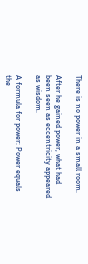There is no power in a small room.

After he gained power, what had been seen as eccentricity appeared as wisdom.

A formula for power: Power equals the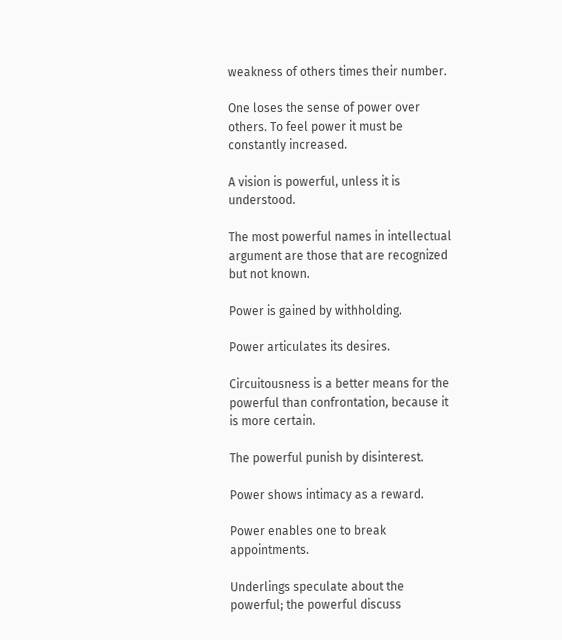weakness of others times their number.

One loses the sense of power over others. To feel power it must be constantly increased.

A vision is powerful, unless it is understood.

The most powerful names in intellectual argument are those that are recognized but not known.

Power is gained by withholding.

Power articulates its desires.

Circuitousness is a better means for the powerful than confrontation, because it is more certain.

The powerful punish by disinterest.

Power shows intimacy as a reward.

Power enables one to break appointments.

Underlings speculate about the powerful; the powerful discuss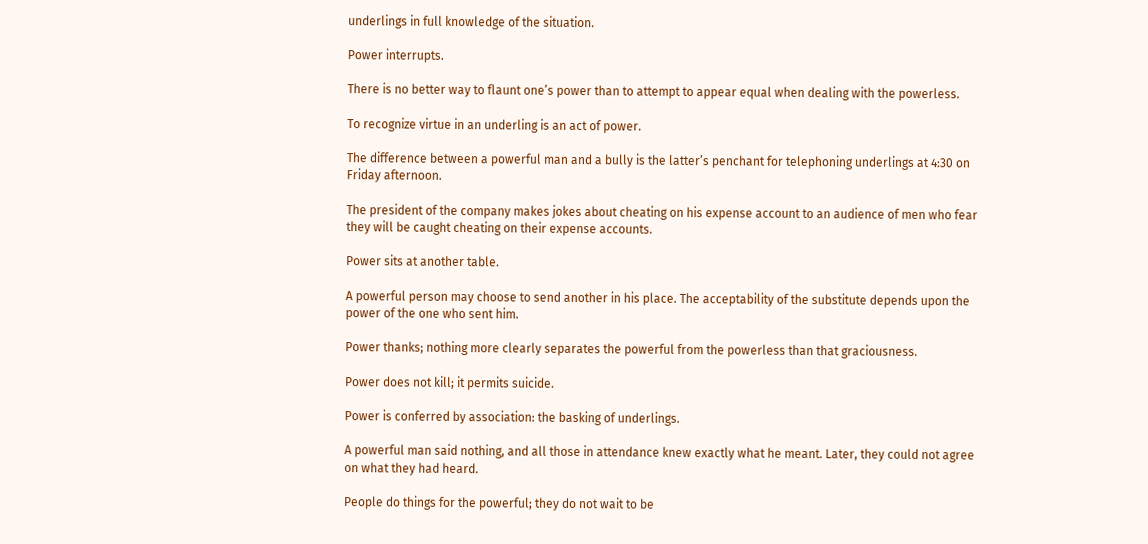underlings in full knowledge of the situation.

Power interrupts.

There is no better way to flaunt one’s power than to attempt to appear equal when dealing with the powerless.

To recognize virtue in an underling is an act of power.

The difference between a powerful man and a bully is the latter’s penchant for telephoning underlings at 4:30 on Friday afternoon.

The president of the company makes jokes about cheating on his expense account to an audience of men who fear they will be caught cheating on their expense accounts.

Power sits at another table.

A powerful person may choose to send another in his place. The acceptability of the substitute depends upon the power of the one who sent him.

Power thanks; nothing more clearly separates the powerful from the powerless than that graciousness.

Power does not kill; it permits suicide.

Power is conferred by association: the basking of underlings.

A powerful man said nothing, and all those in attendance knew exactly what he meant. Later, they could not agree on what they had heard.

People do things for the powerful; they do not wait to be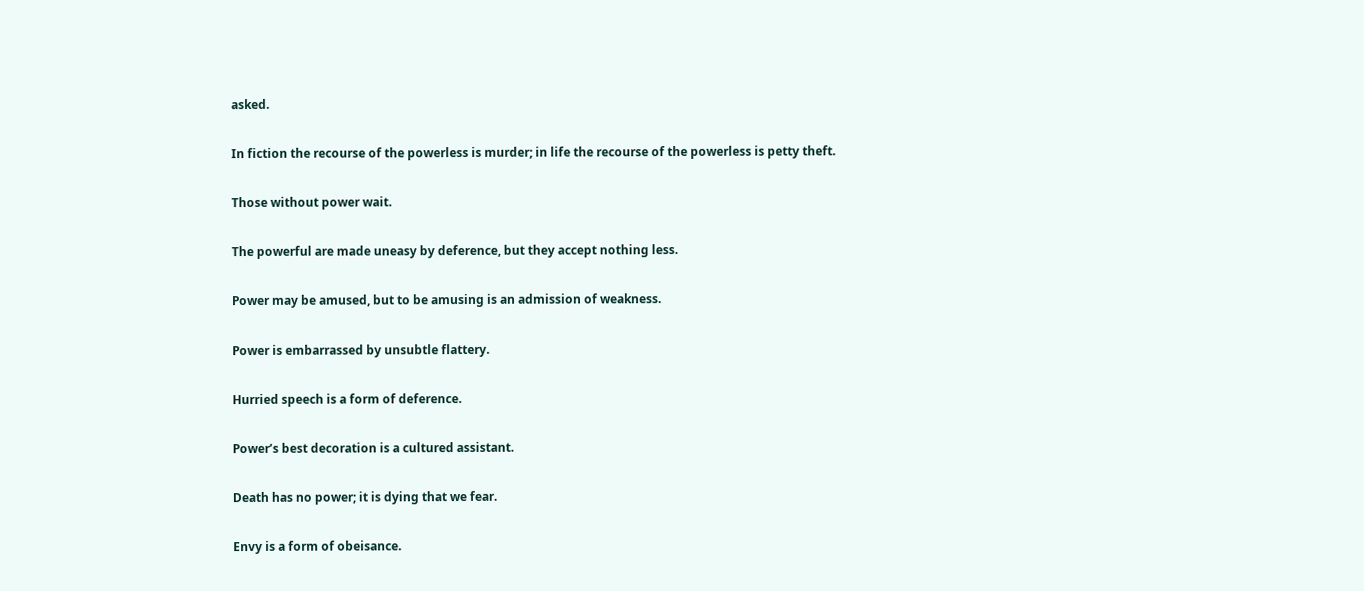asked.

In fiction the recourse of the powerless is murder; in life the recourse of the powerless is petty theft.

Those without power wait.

The powerful are made uneasy by deference, but they accept nothing less.

Power may be amused, but to be amusing is an admission of weakness.

Power is embarrassed by unsubtle flattery.

Hurried speech is a form of deference.

Power’s best decoration is a cultured assistant.

Death has no power; it is dying that we fear.

Envy is a form of obeisance.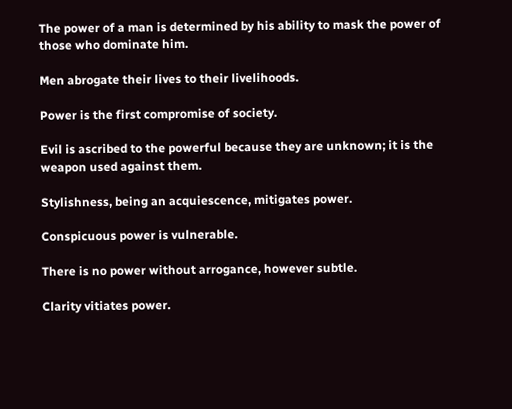The power of a man is determined by his ability to mask the power of those who dominate him.

Men abrogate their lives to their livelihoods.

Power is the first compromise of society.

Evil is ascribed to the powerful because they are unknown; it is the weapon used against them.

Stylishness, being an acquiescence, mitigates power.

Conspicuous power is vulnerable.

There is no power without arrogance, however subtle.

Clarity vitiates power.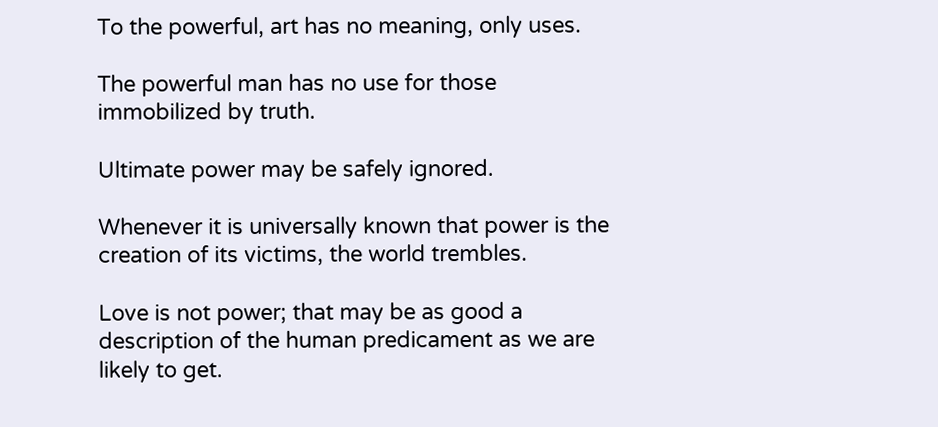To the powerful, art has no meaning, only uses.

The powerful man has no use for those immobilized by truth.

Ultimate power may be safely ignored.

Whenever it is universally known that power is the creation of its victims, the world trembles.

Love is not power; that may be as good a description of the human predicament as we are likely to get.